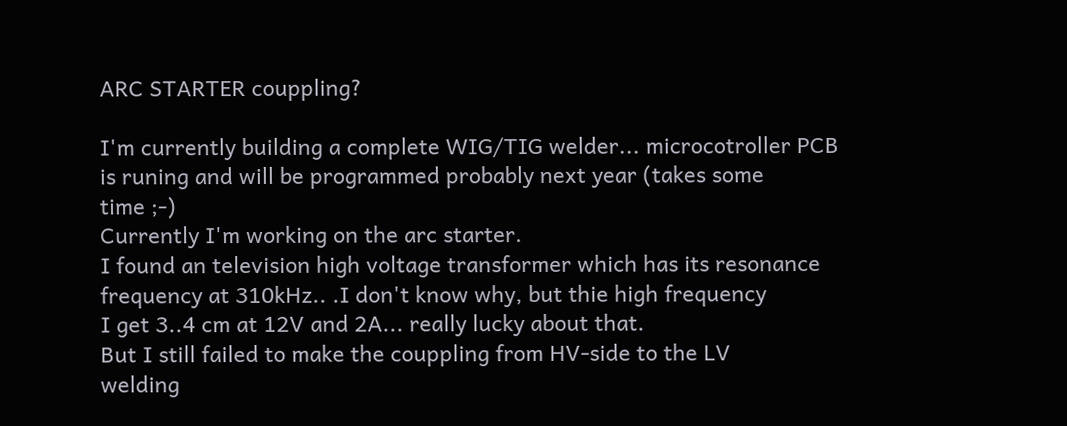ARC STARTER couppling?

I'm currently building a complete WIG/TIG welder... microcotroller PCB
is runing and will be programmed probably next year (takes some
time ;-)
Currently I'm working on the arc starter.
I found an television high voltage transformer which has its resonance
frequency at 310kHz.. .I don't know why, but thie high frequency
I get 3..4 cm at 12V and 2A... really lucky about that.
But I still failed to make the couppling from HV-side to the LV
welding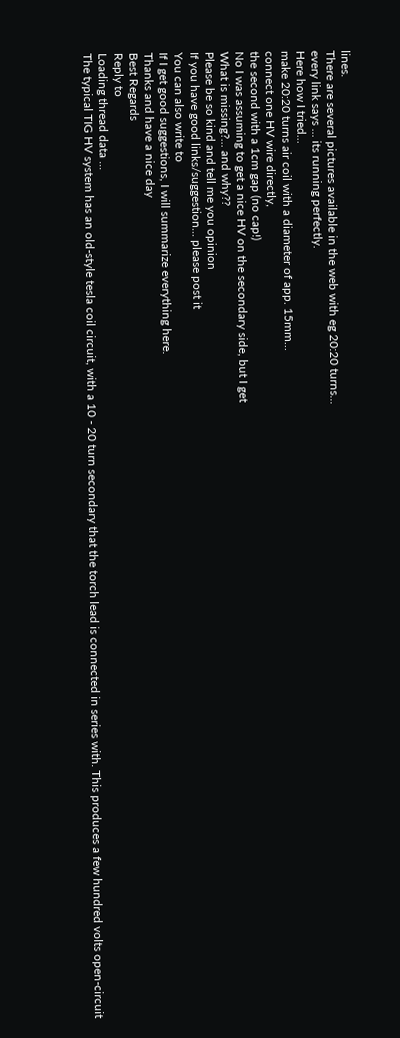lines.
There are several pictures available in the web with eg 20:20 turns...
every link says ... its running perfectly.
Here how I tried...
make 20:20 turns air coil with a diameter of app. 15mm...
connect one HV wire directly,
the second with a 1cm gap (no cap!)
No I was assuming to get a nice HV on the secondary side, but I get
What is missing?... and why??
Please be so kind and tell me you opinion
If you have good links/suggestion... please post it
You can also write to
If I get good suggestions, I will summarize everything here.
Thanks and have a nice day
Best Regards
Reply to
Loading thread data ...
The typical TIG HV system has an old-style tesla coil circuit, with a 10 - 20 turn secondary that the torch lead is connected in series with. This produces a few hundred volts open-circuit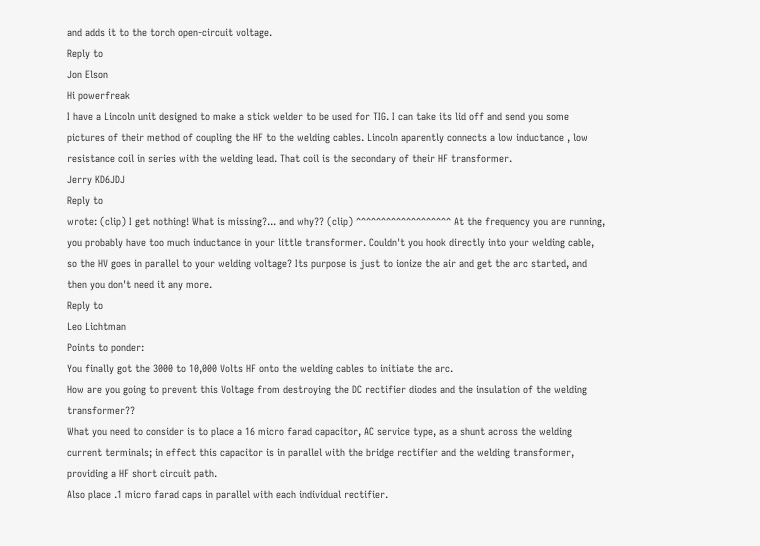and adds it to the torch open-circuit voltage.
Reply to
Jon Elson
Hi powerfreak
I have a Lincoln unit designed to make a stick welder to be used for TIG. I can take its lid off and send you some pictures of their method of coupling the HF to the welding cables. Lincoln aparently connects a low inductance , low resistance coil in series with the welding lead. That coil is the secondary of their HF transformer.
Jerry KD6JDJ
Reply to
wrote: (clip) I get nothing! What is missing?... and why?? (clip) ^^^^^^^^^^^^^^^^^^^ At the frequency you are running, you probably have too much inductance in your little transformer. Couldn't you hook directly into your welding cable, so the HV goes in parallel to your welding voltage? Its purpose is just to ionize the air and get the arc started, and then you don't need it any more.
Reply to
Leo Lichtman
Points to ponder:
You finally got the 3000 to 10,000 Volts HF onto the welding cables to initiate the arc.
How are you going to prevent this Voltage from destroying the DC rectifier diodes and the insulation of the welding transformer??
What you need to consider is to place a 16 micro farad capacitor, AC service type, as a shunt across the welding current terminals; in effect this capacitor is in parallel with the bridge rectifier and the welding transformer, providing a HF short circuit path.
Also place .1 micro farad caps in parallel with each individual rectifier.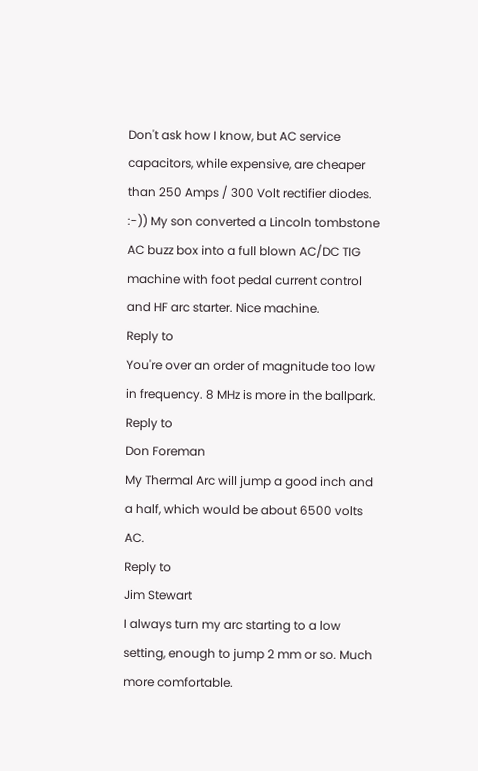Don't ask how I know, but AC service capacitors, while expensive, are cheaper than 250 Amps / 300 Volt rectifier diodes. :-)) My son converted a Lincoln tombstone AC buzz box into a full blown AC/DC TIG machine with foot pedal current control and HF arc starter. Nice machine.
Reply to
You're over an order of magnitude too low in frequency. 8 MHz is more in the ballpark.
Reply to
Don Foreman
My Thermal Arc will jump a good inch and a half, which would be about 6500 volts AC.
Reply to
Jim Stewart
I always turn my arc starting to a low setting, enough to jump 2 mm or so. Much more comfortable.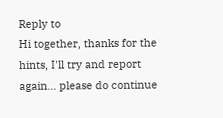Reply to
Hi together, thanks for the hints, I'll try and report again... please do continue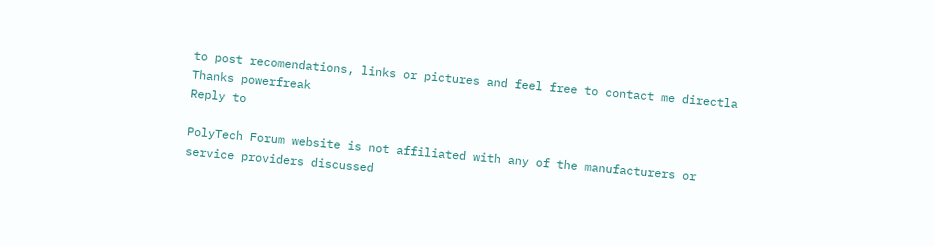to post recomendations, links or pictures and feel free to contact me directla Thanks powerfreak
Reply to

PolyTech Forum website is not affiliated with any of the manufacturers or service providers discussed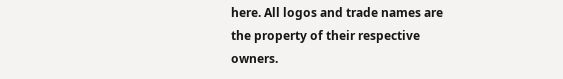here. All logos and trade names are the property of their respective owners.